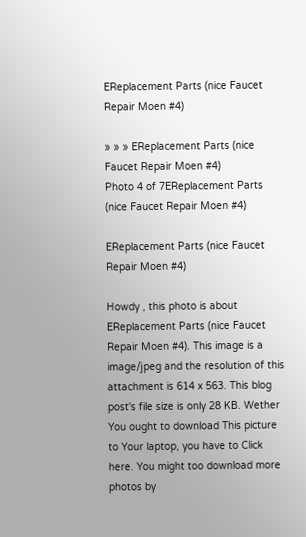EReplacement Parts (nice Faucet Repair Moen #4)

» » » EReplacement Parts (nice Faucet Repair Moen #4)
Photo 4 of 7EReplacement Parts (nice Faucet Repair Moen #4)

EReplacement Parts (nice Faucet Repair Moen #4)

Howdy , this photo is about EReplacement Parts (nice Faucet Repair Moen #4). This image is a image/jpeg and the resolution of this attachment is 614 x 563. This blog post's file size is only 28 KB. Wether You ought to download This picture to Your laptop, you have to Click here. You might too download more photos by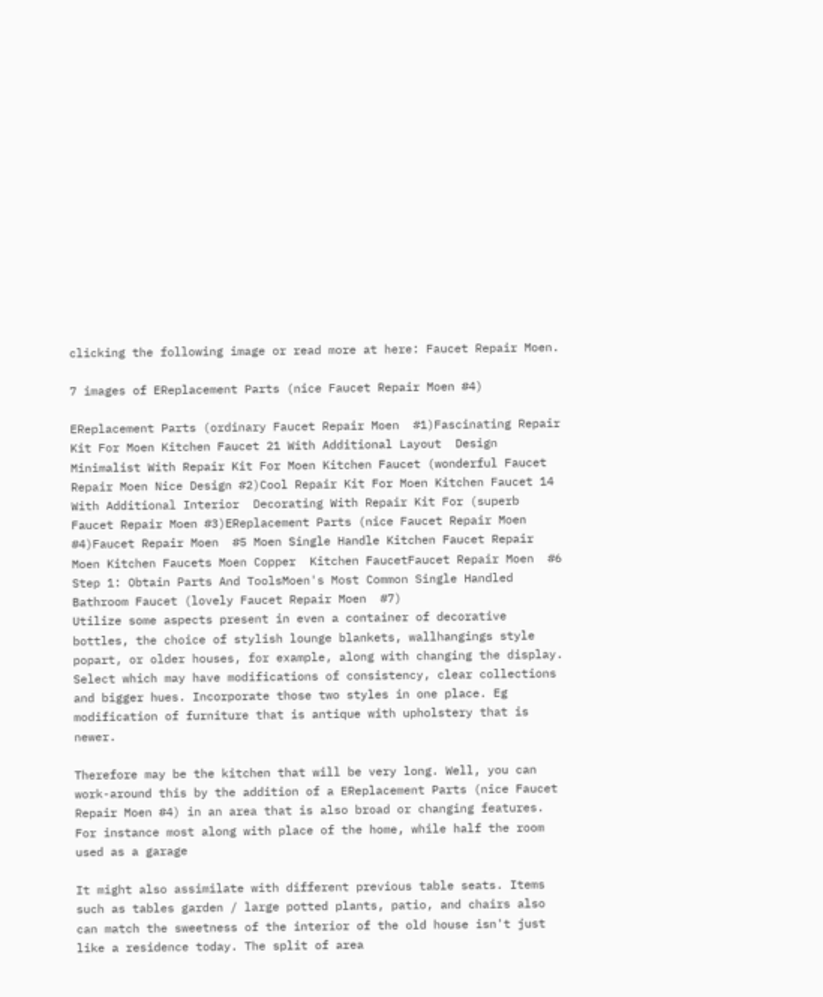clicking the following image or read more at here: Faucet Repair Moen.

7 images of EReplacement Parts (nice Faucet Repair Moen #4)

EReplacement Parts (ordinary Faucet Repair Moen  #1)Fascinating Repair Kit For Moen Kitchen Faucet 21 With Additional Layout  Design Minimalist With Repair Kit For Moen Kitchen Faucet (wonderful Faucet Repair Moen Nice Design #2)Cool Repair Kit For Moen Kitchen Faucet 14 With Additional Interior  Decorating With Repair Kit For (superb Faucet Repair Moen #3)EReplacement Parts (nice Faucet Repair Moen #4)Faucet Repair Moen  #5 Moen Single Handle Kitchen Faucet Repair Moen Kitchen Faucets Moen Copper  Kitchen FaucetFaucet Repair Moen  #6 Step 1: Obtain Parts And ToolsMoen's Most Common Single Handled Bathroom Faucet (lovely Faucet Repair Moen  #7)
Utilize some aspects present in even a container of decorative bottles, the choice of stylish lounge blankets, wallhangings style popart, or older houses, for example, along with changing the display. Select which may have modifications of consistency, clear collections and bigger hues. Incorporate those two styles in one place. Eg modification of furniture that is antique with upholstery that is newer.

Therefore may be the kitchen that will be very long. Well, you can work-around this by the addition of a EReplacement Parts (nice Faucet Repair Moen #4) in an area that is also broad or changing features. For instance most along with place of the home, while half the room used as a garage

It might also assimilate with different previous table seats. Items such as tables garden / large potted plants, patio, and chairs also can match the sweetness of the interior of the old house isn't just like a residence today. The split of area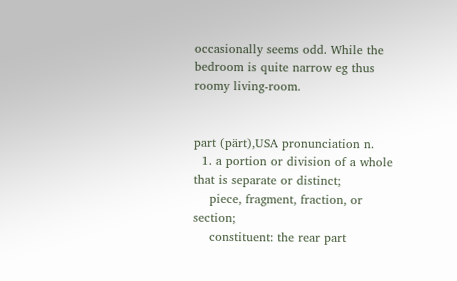occasionally seems odd. While the bedroom is quite narrow eg thus roomy living-room.


part (pärt),USA pronunciation n.
  1. a portion or division of a whole that is separate or distinct;
    piece, fragment, fraction, or section;
    constituent: the rear part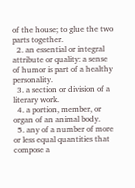of the house; to glue the two parts together.
  2. an essential or integral attribute or quality: a sense of humor is part of a healthy personality.
  3. a section or division of a literary work.
  4. a portion, member, or organ of an animal body.
  5. any of a number of more or less equal quantities that compose a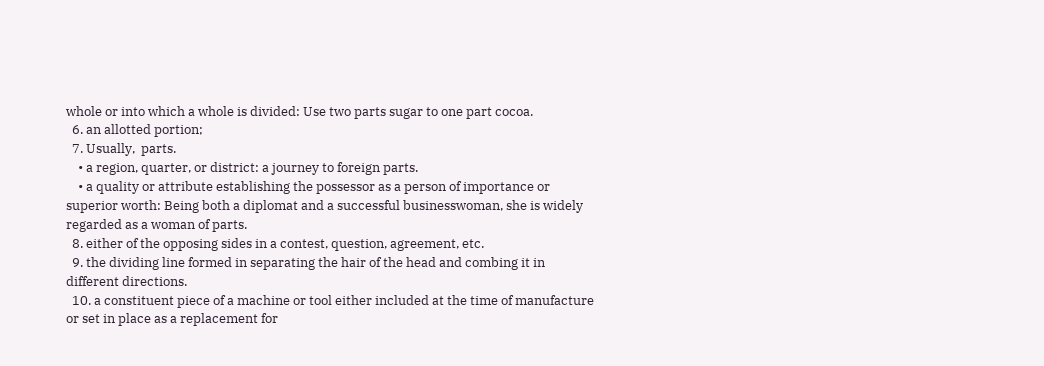whole or into which a whole is divided: Use two parts sugar to one part cocoa.
  6. an allotted portion;
  7. Usually,  parts.
    • a region, quarter, or district: a journey to foreign parts.
    • a quality or attribute establishing the possessor as a person of importance or superior worth: Being both a diplomat and a successful businesswoman, she is widely regarded as a woman of parts.
  8. either of the opposing sides in a contest, question, agreement, etc.
  9. the dividing line formed in separating the hair of the head and combing it in different directions.
  10. a constituent piece of a machine or tool either included at the time of manufacture or set in place as a replacement for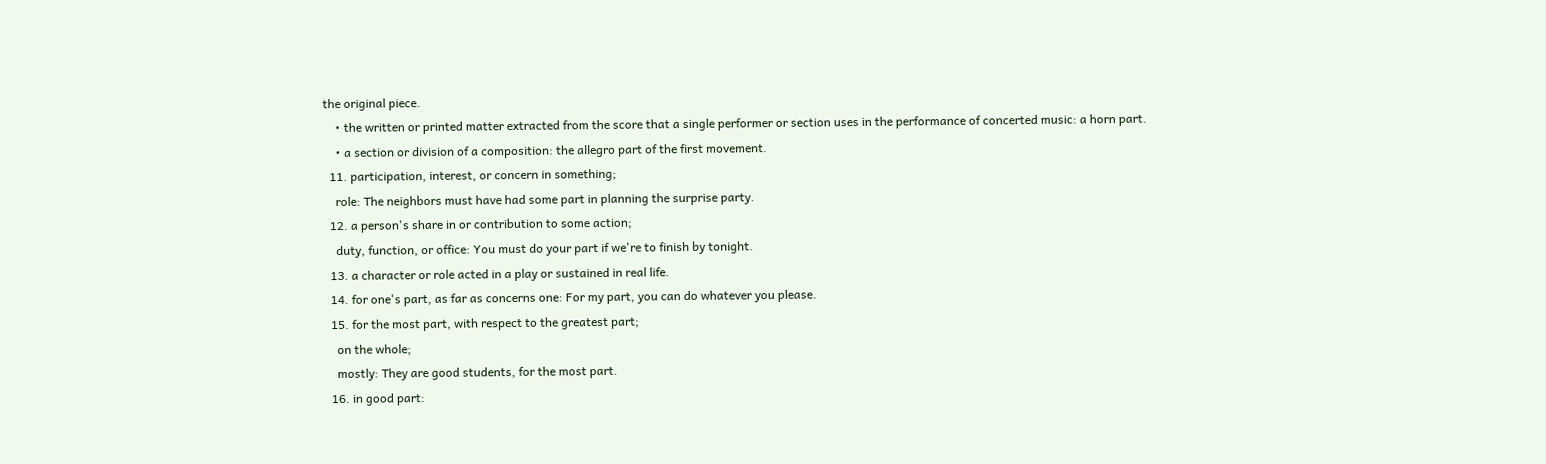the original piece.
    • the written or printed matter extracted from the score that a single performer or section uses in the performance of concerted music: a horn part.
    • a section or division of a composition: the allegro part of the first movement.
  11. participation, interest, or concern in something;
    role: The neighbors must have had some part in planning the surprise party.
  12. a person's share in or contribution to some action;
    duty, function, or office: You must do your part if we're to finish by tonight.
  13. a character or role acted in a play or sustained in real life.
  14. for one's part, as far as concerns one: For my part, you can do whatever you please.
  15. for the most part, with respect to the greatest part;
    on the whole;
    mostly: They are good students, for the most part.
  16. in good part: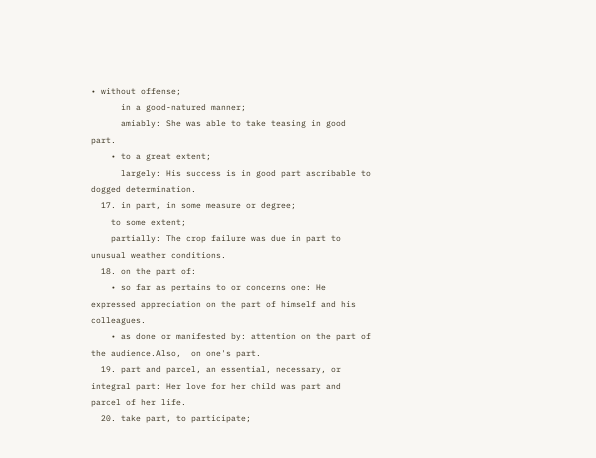• without offense;
      in a good-natured manner;
      amiably: She was able to take teasing in good part.
    • to a great extent;
      largely: His success is in good part ascribable to dogged determination.
  17. in part, in some measure or degree;
    to some extent;
    partially: The crop failure was due in part to unusual weather conditions.
  18. on the part of:
    • so far as pertains to or concerns one: He expressed appreciation on the part of himself and his colleagues.
    • as done or manifested by: attention on the part of the audience.Also,  on one's part.
  19. part and parcel, an essential, necessary, or integral part: Her love for her child was part and parcel of her life.
  20. take part, to participate;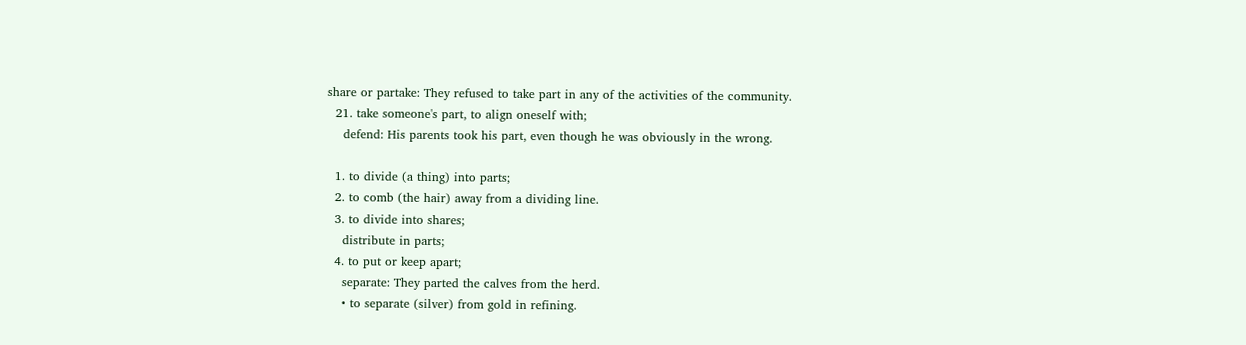share or partake: They refused to take part in any of the activities of the community.
  21. take someone's part, to align oneself with;
    defend: His parents took his part, even though he was obviously in the wrong.

  1. to divide (a thing) into parts;
  2. to comb (the hair) away from a dividing line.
  3. to divide into shares;
    distribute in parts;
  4. to put or keep apart;
    separate: They parted the calves from the herd.
    • to separate (silver) from gold in refining.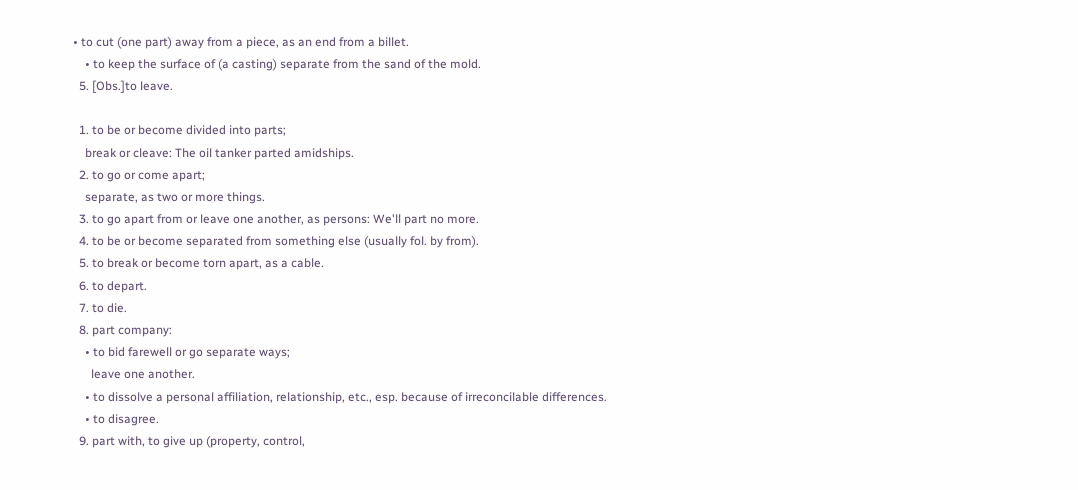• to cut (one part) away from a piece, as an end from a billet.
    • to keep the surface of (a casting) separate from the sand of the mold.
  5. [Obs.]to leave.

  1. to be or become divided into parts;
    break or cleave: The oil tanker parted amidships.
  2. to go or come apart;
    separate, as two or more things.
  3. to go apart from or leave one another, as persons: We'll part no more.
  4. to be or become separated from something else (usually fol. by from).
  5. to break or become torn apart, as a cable.
  6. to depart.
  7. to die.
  8. part company:
    • to bid farewell or go separate ways;
      leave one another.
    • to dissolve a personal affiliation, relationship, etc., esp. because of irreconcilable differences.
    • to disagree.
  9. part with, to give up (property, control,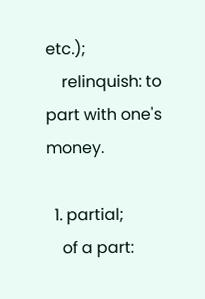etc.);
    relinquish: to part with one's money.

  1. partial;
    of a part: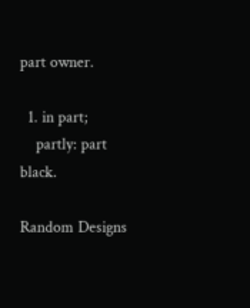part owner.

  1. in part;
    partly: part black.

Random Designs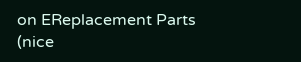on EReplacement Parts (nice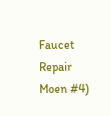Faucet Repair Moen #4)